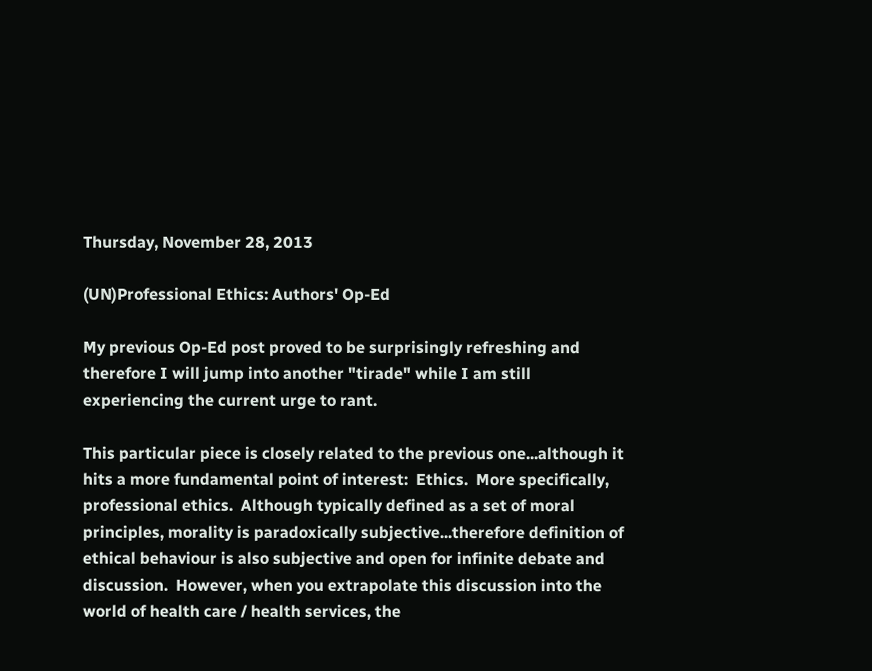Thursday, November 28, 2013

(UN)Professional Ethics: Authors' Op-Ed

My previous Op-Ed post proved to be surprisingly refreshing and therefore I will jump into another "tirade" while I am still experiencing the current urge to rant.

This particular piece is closely related to the previous one...although it hits a more fundamental point of interest:  Ethics.  More specifically, professional ethics.  Although typically defined as a set of moral principles, morality is paradoxically subjective...therefore definition of ethical behaviour is also subjective and open for infinite debate and discussion.  However, when you extrapolate this discussion into the world of health care / health services, the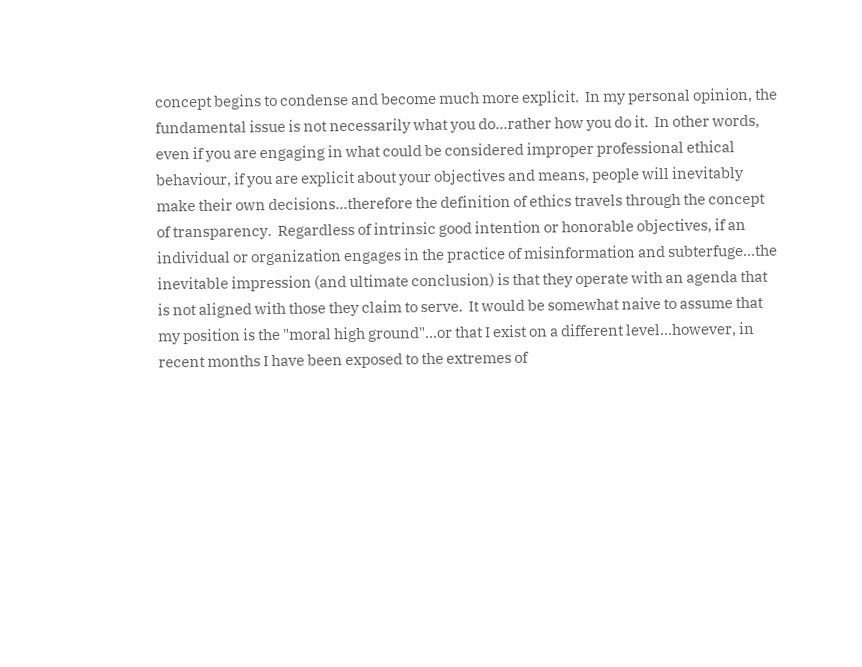concept begins to condense and become much more explicit.  In my personal opinion, the fundamental issue is not necessarily what you do...rather how you do it.  In other words, even if you are engaging in what could be considered improper professional ethical behaviour, if you are explicit about your objectives and means, people will inevitably make their own decisions...therefore the definition of ethics travels through the concept of transparency.  Regardless of intrinsic good intention or honorable objectives, if an individual or organization engages in the practice of misinformation and subterfuge...the inevitable impression (and ultimate conclusion) is that they operate with an agenda that is not aligned with those they claim to serve.  It would be somewhat naive to assume that my position is the "moral high ground"...or that I exist on a different level...however, in recent months I have been exposed to the extremes of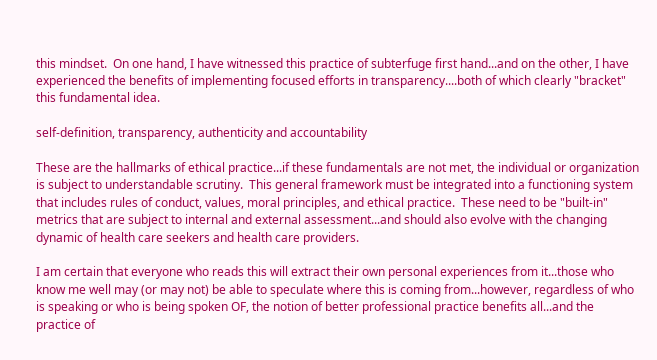this mindset.  On one hand, I have witnessed this practice of subterfuge first hand...and on the other, I have experienced the benefits of implementing focused efforts in transparency....both of which clearly "bracket" this fundamental idea.

self-definition, transparency, authenticity and accountability

These are the hallmarks of ethical practice...if these fundamentals are not met, the individual or organization is subject to understandable scrutiny.  This general framework must be integrated into a functioning system that includes rules of conduct, values, moral principles, and ethical practice.  These need to be "built-in" metrics that are subject to internal and external assessment...and should also evolve with the changing dynamic of health care seekers and health care providers.

I am certain that everyone who reads this will extract their own personal experiences from it...those who know me well may (or may not) be able to speculate where this is coming from...however, regardless of who is speaking or who is being spoken OF, the notion of better professional practice benefits all...and the practice of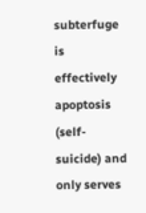subterfuge is effectively apoptosis (self-suicide) and only serves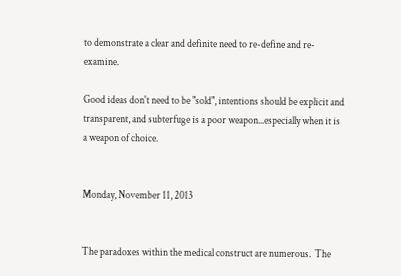to demonstrate a clear and definite need to re-define and re-examine.

Good ideas don't need to be "sold", intentions should be explicit and transparent, and subterfuge is a poor weapon...especially when it is a weapon of choice.


Monday, November 11, 2013


The paradoxes within the medical construct are numerous.  The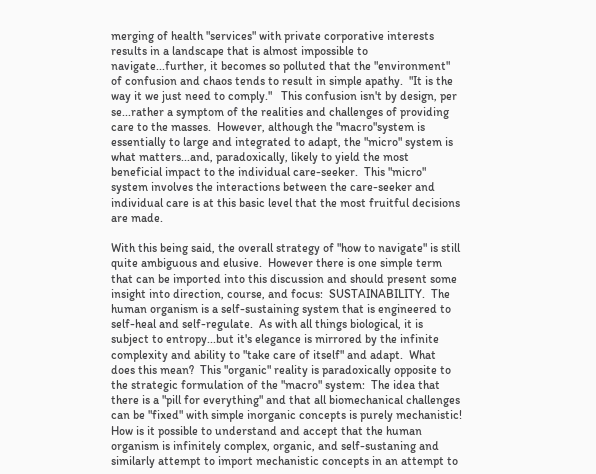merging of health "services" with private corporative interests results in a landscape that is almost impossible to navigate...further, it becomes so polluted that the "environment" of confusion and chaos tends to result in simple apathy.  "It is the way it we just need to comply."   This confusion isn't by design, per se...rather a symptom of the realities and challenges of providing care to the masses.  However, although the "macro"system is essentially to large and integrated to adapt, the "micro" system is what matters...and, paradoxically, likely to yield the most beneficial impact to the individual care-seeker.  This "micro" system involves the interactions between the care-seeker and individual care is at this basic level that the most fruitful decisions are made.

With this being said, the overall strategy of "how to navigate" is still quite ambiguous and elusive.  However there is one simple term that can be imported into this discussion and should present some insight into direction, course, and focus:  SUSTAINABILITY.  The human organism is a self-sustaining system that is engineered to self-heal and self-regulate.  As with all things biological, it is subject to entropy...but it's elegance is mirrored by the infinite complexity and ability to "take care of itself" and adapt.  What does this mean?  This "organic" reality is paradoxically opposite to the strategic formulation of the "macro" system:  The idea that there is a "pill for everything" and that all biomechanical challenges can be "fixed" with simple inorganic concepts is purely mechanistic!  How is it possible to understand and accept that the human organism is infinitely complex, organic, and self-sustaning and similarly attempt to import mechanistic concepts in an attempt to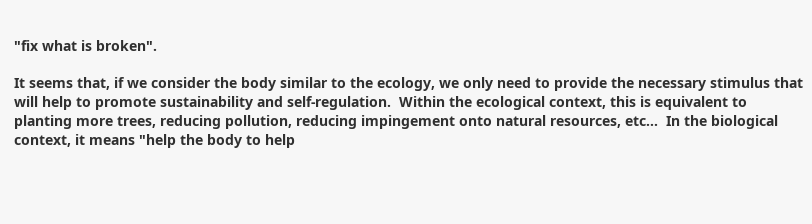"fix what is broken".

It seems that, if we consider the body similar to the ecology, we only need to provide the necessary stimulus that will help to promote sustainability and self-regulation.  Within the ecological context, this is equivalent to planting more trees, reducing pollution, reducing impingement onto natural resources, etc...  In the biological context, it means "help the body to help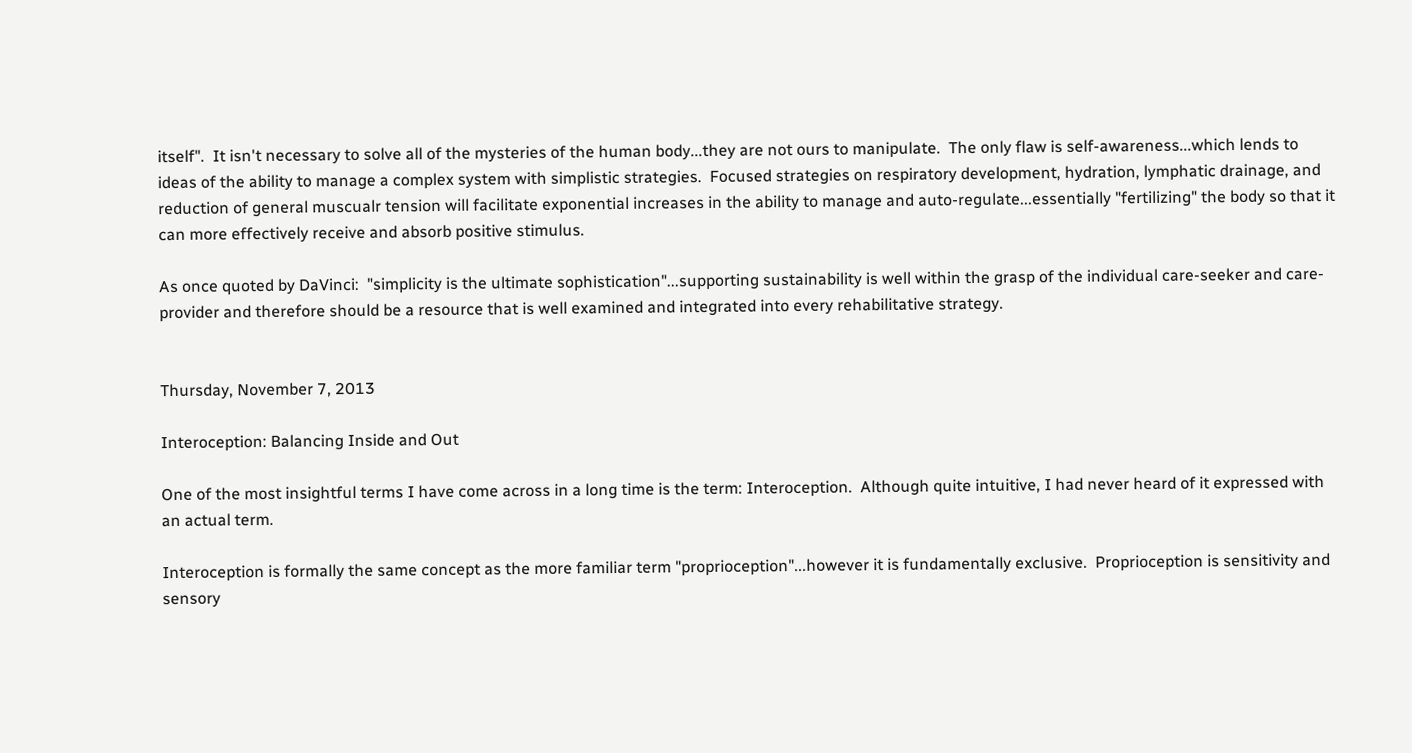itself".  It isn't necessary to solve all of the mysteries of the human body...they are not ours to manipulate.  The only flaw is self-awareness...which lends to ideas of the ability to manage a complex system with simplistic strategies.  Focused strategies on respiratory development, hydration, lymphatic drainage, and reduction of general muscualr tension will facilitate exponential increases in the ability to manage and auto-regulate...essentially "fertilizing" the body so that it can more effectively receive and absorb positive stimulus.

As once quoted by DaVinci:  "simplicity is the ultimate sophistication"...supporting sustainability is well within the grasp of the individual care-seeker and care-provider and therefore should be a resource that is well examined and integrated into every rehabilitative strategy.


Thursday, November 7, 2013

Interoception: Balancing Inside and Out

One of the most insightful terms I have come across in a long time is the term: Interoception.  Although quite intuitive, I had never heard of it expressed with an actual term.

Interoception is formally the same concept as the more familiar term "proprioception"...however it is fundamentally exclusive.  Proprioception is sensitivity and sensory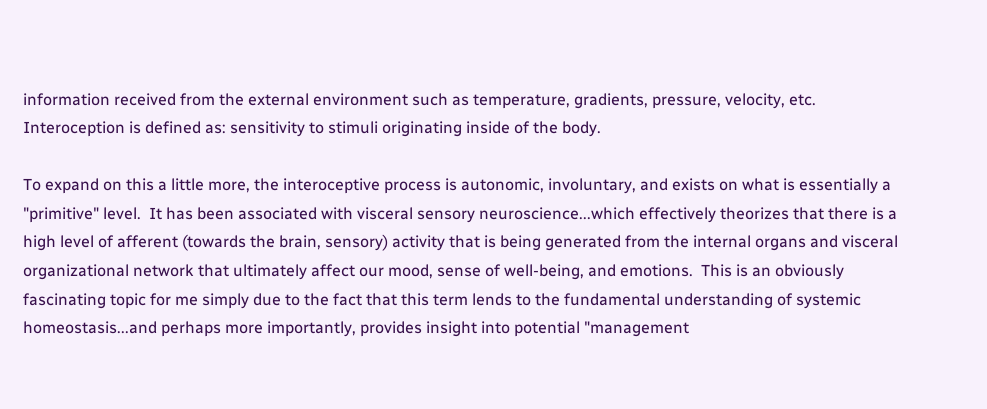information received from the external environment such as temperature, gradients, pressure, velocity, etc.  Interoception is defined as: sensitivity to stimuli originating inside of the body.

To expand on this a little more, the interoceptive process is autonomic, involuntary, and exists on what is essentially a "primitive" level.  It has been associated with visceral sensory neuroscience...which effectively theorizes that there is a high level of afferent (towards the brain, sensory) activity that is being generated from the internal organs and visceral organizational network that ultimately affect our mood, sense of well-being, and emotions.  This is an obviously fascinating topic for me simply due to the fact that this term lends to the fundamental understanding of systemic homeostasis...and perhaps more importantly, provides insight into potential "management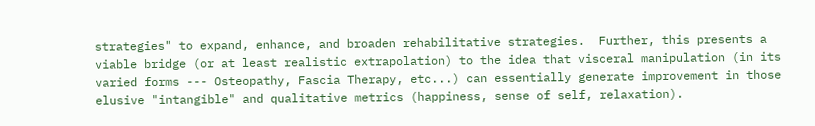strategies" to expand, enhance, and broaden rehabilitative strategies.  Further, this presents a viable bridge (or at least realistic extrapolation) to the idea that visceral manipulation (in its varied forms --- Osteopathy, Fascia Therapy, etc...) can essentially generate improvement in those elusive "intangible" and qualitative metrics (happiness, sense of self, relaxation).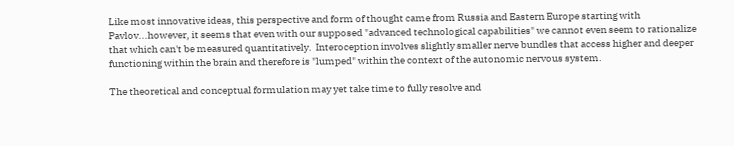Like most innovative ideas, this perspective and form of thought came from Russia and Eastern Europe starting with Pavlov...however, it seems that even with our supposed "advanced technological capabilities" we cannot even seem to rationalize that which can't be measured quantitatively.  Interoception involves slightly smaller nerve bundles that access higher and deeper functioning within the brain and therefore is "lumped" within the context of the autonomic nervous system.

The theoretical and conceptual formulation may yet take time to fully resolve and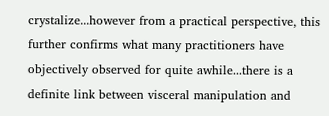crystalize...however from a practical perspective, this further confirms what many practitioners have objectively observed for quite awhile...there is a definite link between visceral manipulation and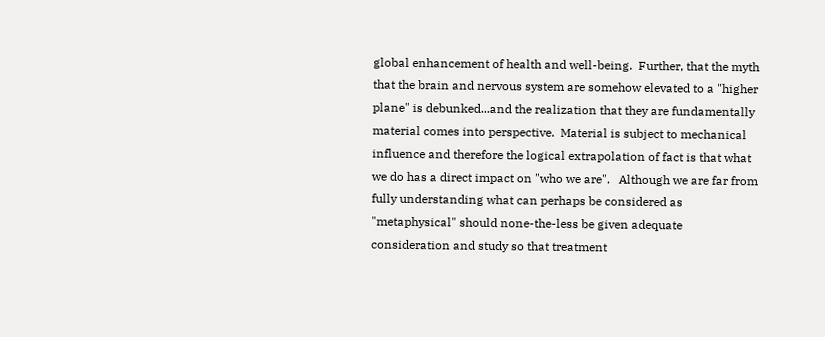global enhancement of health and well-being.  Further, that the myth that the brain and nervous system are somehow elevated to a "higher plane" is debunked...and the realization that they are fundamentally material comes into perspective.  Material is subject to mechanical influence and therefore the logical extrapolation of fact is that what we do has a direct impact on "who we are".   Although we are far from fully understanding what can perhaps be considered as "metaphysical" should none-the-less be given adequate consideration and study so that treatment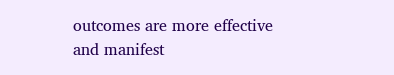outcomes are more effective and manifest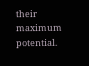their maximum potential.